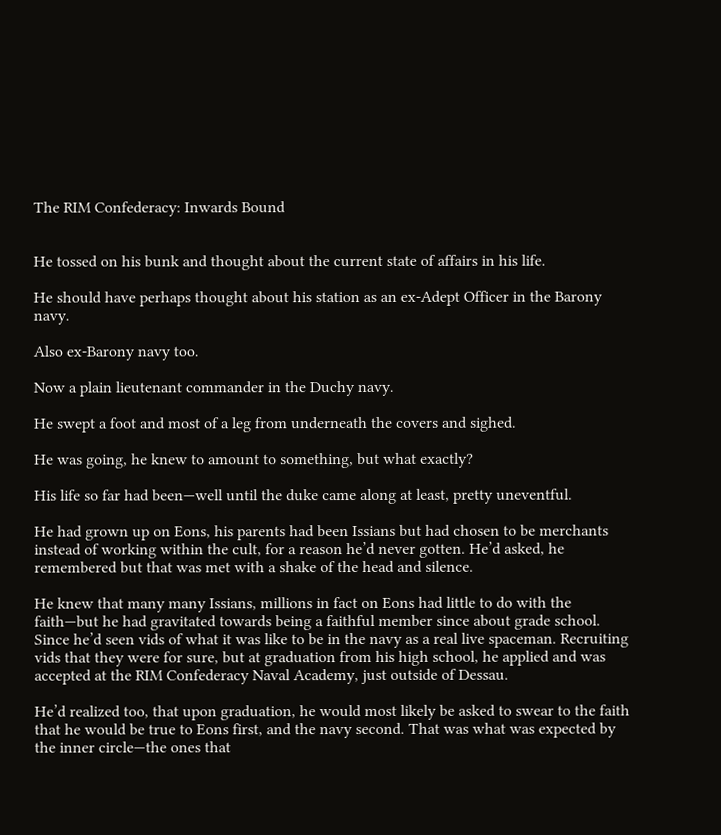The RIM Confederacy: Inwards Bound


He tossed on his bunk and thought about the current state of affairs in his life.

He should have perhaps thought about his station as an ex-Adept Officer in the Barony navy.

Also ex-Barony navy too.

Now a plain lieutenant commander in the Duchy navy.

He swept a foot and most of a leg from underneath the covers and sighed.

He was going, he knew to amount to something, but what exactly?

His life so far had been—well until the duke came along at least, pretty uneventful.

He had grown up on Eons, his parents had been Issians but had chosen to be merchants instead of working within the cult, for a reason he’d never gotten. He’d asked, he remembered but that was met with a shake of the head and silence.

He knew that many many Issians, millions in fact on Eons had little to do with the faith—but he had gravitated towards being a faithful member since about grade school. Since he’d seen vids of what it was like to be in the navy as a real live spaceman. Recruiting vids that they were for sure, but at graduation from his high school, he applied and was accepted at the RIM Confederacy Naval Academy, just outside of Dessau.

He’d realized too, that upon graduation, he would most likely be asked to swear to the faith that he would be true to Eons first, and the navy second. That was what was expected by the inner circle—the ones that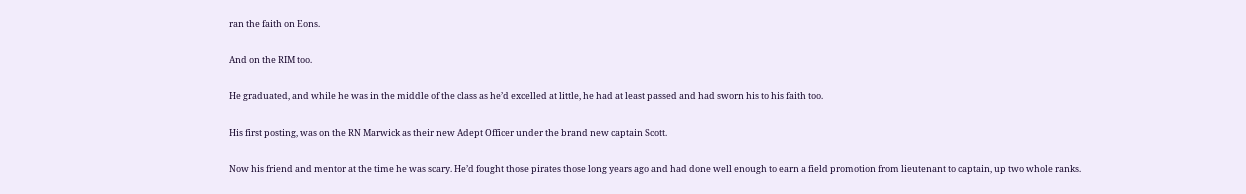ran the faith on Eons.

And on the RIM too.

He graduated, and while he was in the middle of the class as he’d excelled at little, he had at least passed and had sworn his to his faith too.

His first posting, was on the RN Marwick as their new Adept Officer under the brand new captain Scott.

Now his friend and mentor at the time he was scary. He’d fought those pirates those long years ago and had done well enough to earn a field promotion from lieutenant to captain, up two whole ranks.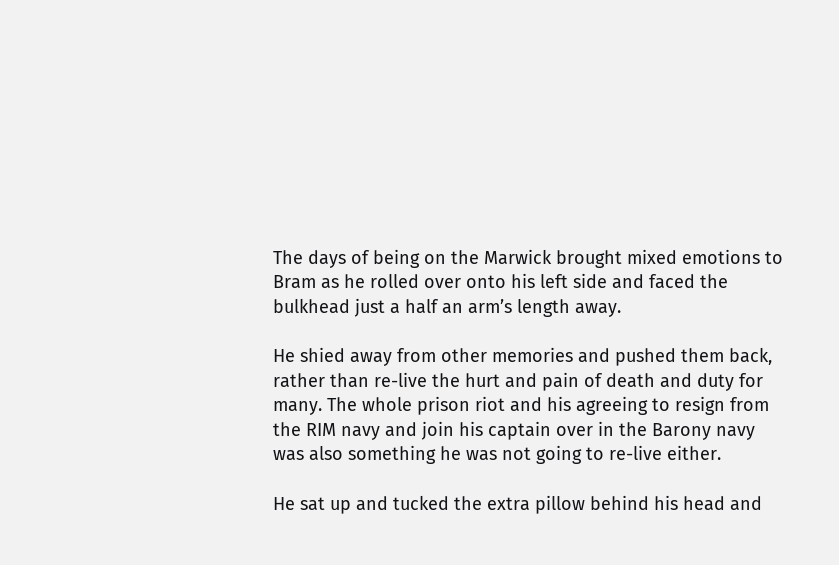The days of being on the Marwick brought mixed emotions to Bram as he rolled over onto his left side and faced the bulkhead just a half an arm’s length away.

He shied away from other memories and pushed them back, rather than re-live the hurt and pain of death and duty for many. The whole prison riot and his agreeing to resign from the RIM navy and join his captain over in the Barony navy was also something he was not going to re-live either.

He sat up and tucked the extra pillow behind his head and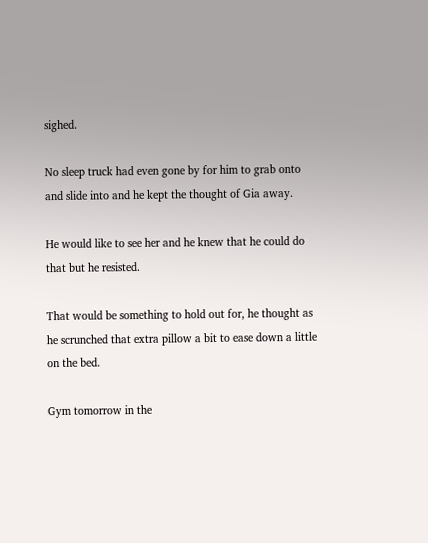sighed.

No sleep truck had even gone by for him to grab onto and slide into and he kept the thought of Gia away.

He would like to see her and he knew that he could do that but he resisted.

That would be something to hold out for, he thought as he scrunched that extra pillow a bit to ease down a little on the bed.

Gym tomorrow in the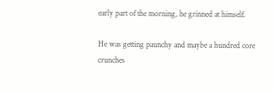early part of the morning, he grinned at himself.

He was getting paunchy and maybe a hundred core crunches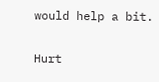would help a bit.

Hurt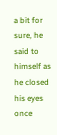a bit for sure, he said to himself as he closed his eyes once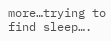more…trying to find sleep….